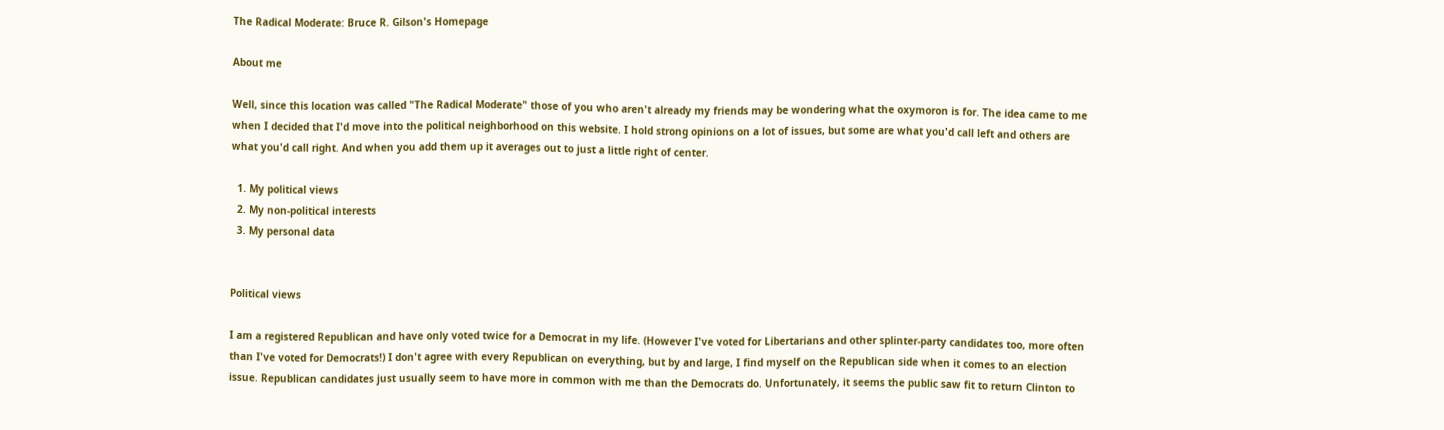The Radical Moderate: Bruce R. Gilson's Homepage

About me

Well, since this location was called "The Radical Moderate" those of you who aren't already my friends may be wondering what the oxymoron is for. The idea came to me when I decided that I'd move into the political neighborhood on this website. I hold strong opinions on a lot of issues, but some are what you'd call left and others are what you'd call right. And when you add them up it averages out to just a little right of center.

  1. My political views
  2. My non-political interests
  3. My personal data


Political views

I am a registered Republican and have only voted twice for a Democrat in my life. (However I've voted for Libertarians and other splinter-party candidates too, more often than I've voted for Democrats!) I don't agree with every Republican on everything, but by and large, I find myself on the Republican side when it comes to an election issue. Republican candidates just usually seem to have more in common with me than the Democrats do. Unfortunately, it seems the public saw fit to return Clinton to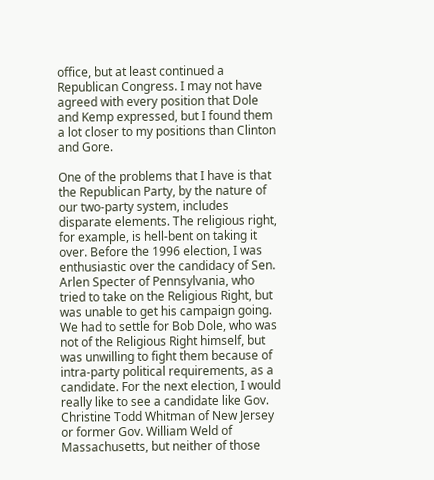office, but at least continued a Republican Congress. I may not have agreed with every position that Dole and Kemp expressed, but I found them a lot closer to my positions than Clinton and Gore.

One of the problems that I have is that the Republican Party, by the nature of our two-party system, includes disparate elements. The religious right, for example, is hell-bent on taking it over. Before the 1996 election, I was enthusiastic over the candidacy of Sen. Arlen Specter of Pennsylvania, who tried to take on the Religious Right, but was unable to get his campaign going. We had to settle for Bob Dole, who was not of the Religious Right himself, but was unwilling to fight them because of intra-party political requirements, as a candidate. For the next election, I would really like to see a candidate like Gov. Christine Todd Whitman of New Jersey or former Gov. William Weld of Massachusetts, but neither of those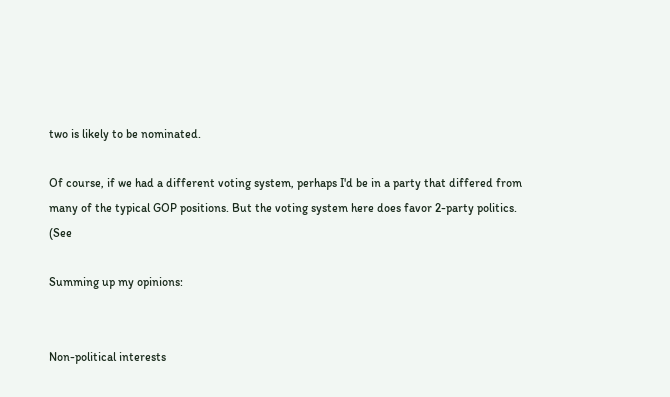two is likely to be nominated.

Of course, if we had a different voting system, perhaps I'd be in a party that differed from many of the typical GOP positions. But the voting system here does favor 2-party politics. (See

Summing up my opinions:


Non-political interests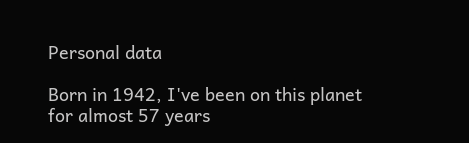Personal data

Born in 1942, I've been on this planet for almost 57 years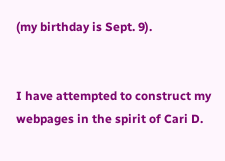(my birthday is Sept. 9).


I have attempted to construct my webpages in the spirit of Cari D.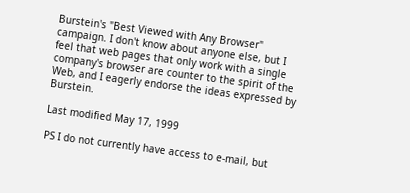Burstein's "Best Viewed with Any Browser" campaign. I don't know about anyone else, but I feel that web pages that only work with a single company's browser are counter to the spirit of the Web, and I eagerly endorse the ideas expressed by Burstein.

Last modified May 17, 1999

PS I do not currently have access to e-mail, but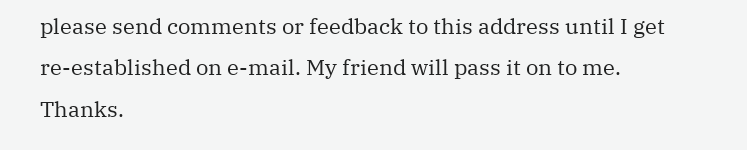please send comments or feedback to this address until I get re-established on e-mail. My friend will pass it on to me. Thanks.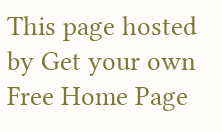This page hosted by Get your own Free Home Page